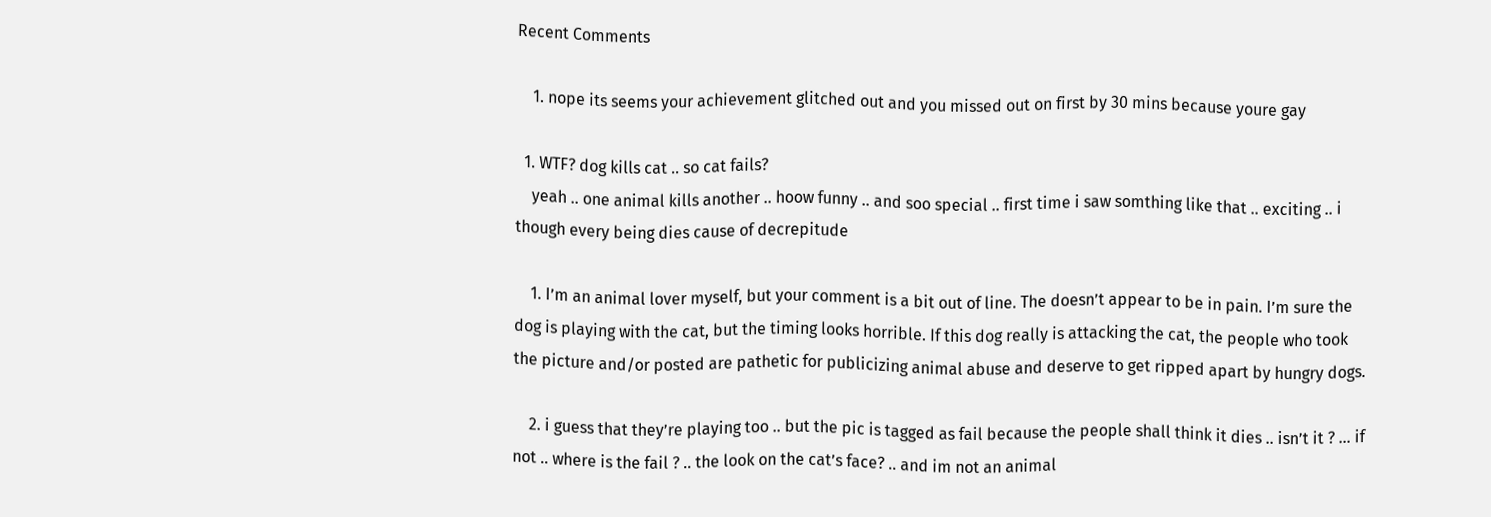Recent Comments

    1. nope its seems your achievement glitched out and you missed out on first by 30 mins because youre gay

  1. WTF? dog kills cat .. so cat fails?
    yeah .. one animal kills another .. hoow funny .. and soo special .. first time i saw somthing like that .. exciting .. i though every being dies cause of decrepitude

    1. I’m an animal lover myself, but your comment is a bit out of line. The doesn’t appear to be in pain. I’m sure the dog is playing with the cat, but the timing looks horrible. If this dog really is attacking the cat, the people who took the picture and/or posted are pathetic for publicizing animal abuse and deserve to get ripped apart by hungry dogs.

    2. i guess that they’re playing too .. but the pic is tagged as fail because the people shall think it dies .. isn’t it ? … if not .. where is the fail ? .. the look on the cat’s face? .. and im not an animal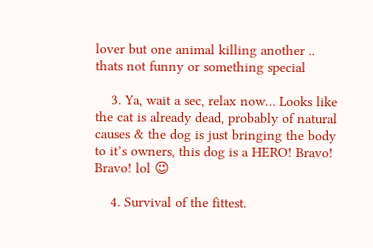lover but one animal killing another .. thats not funny or something special

    3. Ya, wait a sec, relax now… Looks like the cat is already dead, probably of natural causes & the dog is just bringing the body to it’s owners, this dog is a HERO! Bravo! Bravo! lol 😉

    4. Survival of the fittest.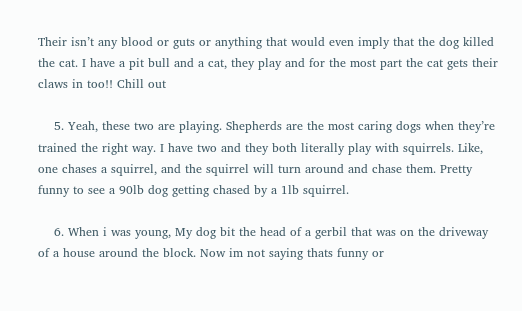Their isn’t any blood or guts or anything that would even imply that the dog killed the cat. I have a pit bull and a cat, they play and for the most part the cat gets their claws in too!! Chill out

    5. Yeah, these two are playing. Shepherds are the most caring dogs when they’re trained the right way. I have two and they both literally play with squirrels. Like, one chases a squirrel, and the squirrel will turn around and chase them. Pretty funny to see a 90lb dog getting chased by a 1lb squirrel.

    6. When i was young, My dog bit the head of a gerbil that was on the driveway of a house around the block. Now im not saying thats funny or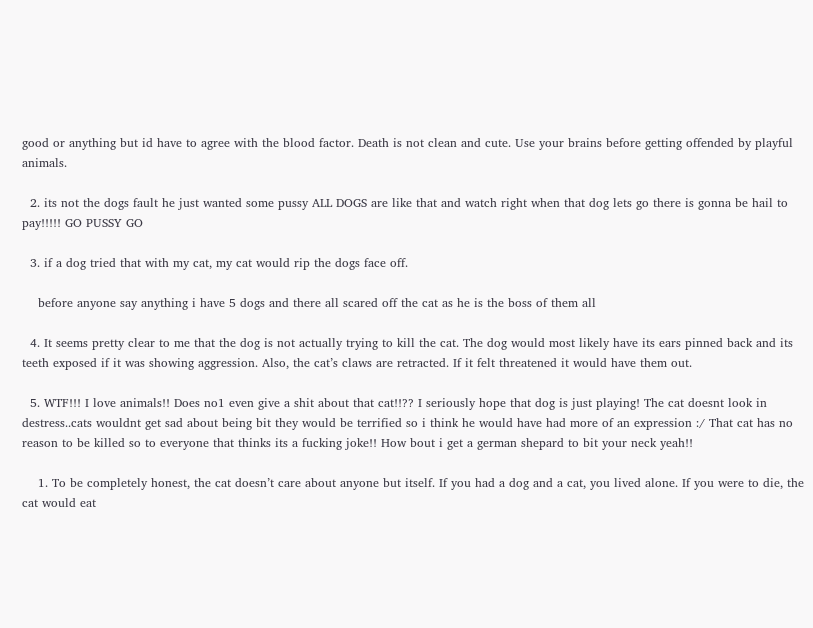good or anything but id have to agree with the blood factor. Death is not clean and cute. Use your brains before getting offended by playful animals.

  2. its not the dogs fault he just wanted some pussy ALL DOGS are like that and watch right when that dog lets go there is gonna be hail to pay!!!!! GO PUSSY GO

  3. if a dog tried that with my cat, my cat would rip the dogs face off.

    before anyone say anything i have 5 dogs and there all scared off the cat as he is the boss of them all

  4. It seems pretty clear to me that the dog is not actually trying to kill the cat. The dog would most likely have its ears pinned back and its teeth exposed if it was showing aggression. Also, the cat’s claws are retracted. If it felt threatened it would have them out.

  5. WTF!!! I love animals!! Does no1 even give a shit about that cat!!?? I seriously hope that dog is just playing! The cat doesnt look in destress..cats wouldnt get sad about being bit they would be terrified so i think he would have had more of an expression :/ That cat has no reason to be killed so to everyone that thinks its a fucking joke!! How bout i get a german shepard to bit your neck yeah!!

    1. To be completely honest, the cat doesn’t care about anyone but itself. If you had a dog and a cat, you lived alone. If you were to die, the cat would eat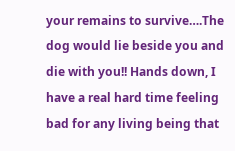your remains to survive….The dog would lie beside you and die with you!! Hands down, I have a real hard time feeling bad for any living being that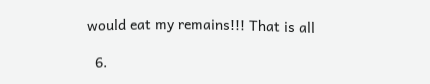would eat my remains!!! That is all

  6.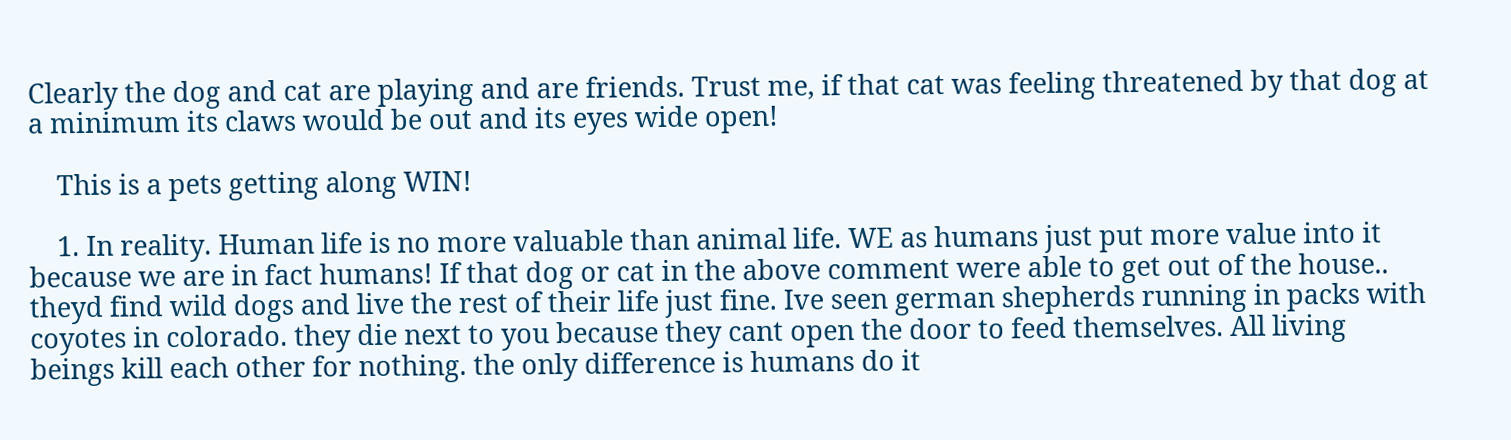Clearly the dog and cat are playing and are friends. Trust me, if that cat was feeling threatened by that dog at a minimum its claws would be out and its eyes wide open!

    This is a pets getting along WIN!

    1. In reality. Human life is no more valuable than animal life. WE as humans just put more value into it because we are in fact humans! If that dog or cat in the above comment were able to get out of the house.. theyd find wild dogs and live the rest of their life just fine. Ive seen german shepherds running in packs with coyotes in colorado. they die next to you because they cant open the door to feed themselves. All living beings kill each other for nothing. the only difference is humans do it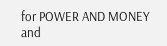for POWER AND MONEY and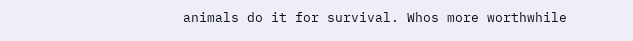animals do it for survival. Whos more worthwhile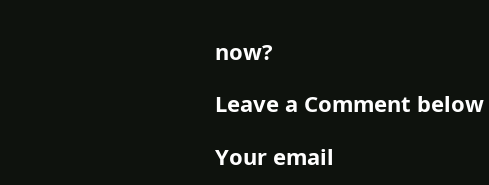now?

Leave a Comment below

Your email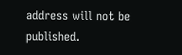address will not be published.